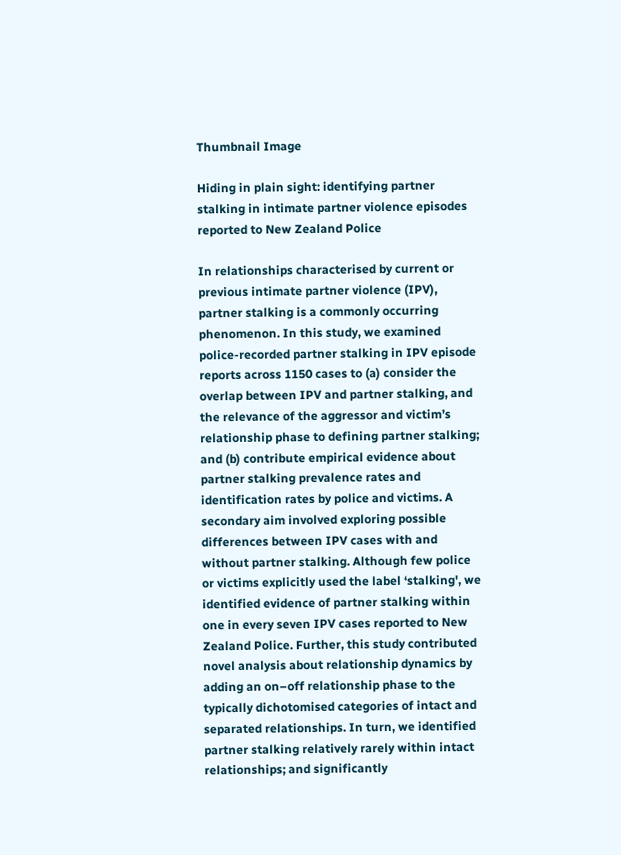Thumbnail Image

Hiding in plain sight: identifying partner stalking in intimate partner violence episodes reported to New Zealand Police

In relationships characterised by current or previous intimate partner violence (IPV), partner stalking is a commonly occurring phenomenon. In this study, we examined police-recorded partner stalking in IPV episode reports across 1150 cases to (a) consider the overlap between IPV and partner stalking, and the relevance of the aggressor and victim’s relationship phase to defining partner stalking; and (b) contribute empirical evidence about partner stalking prevalence rates and identification rates by police and victims. A secondary aim involved exploring possible differences between IPV cases with and without partner stalking. Although few police or victims explicitly used the label ‘stalking', we identified evidence of partner stalking within one in every seven IPV cases reported to New Zealand Police. Further, this study contributed novel analysis about relationship dynamics by adding an on–off relationship phase to the typically dichotomised categories of intact and separated relationships. In turn, we identified partner stalking relatively rarely within intact relationships; and significantly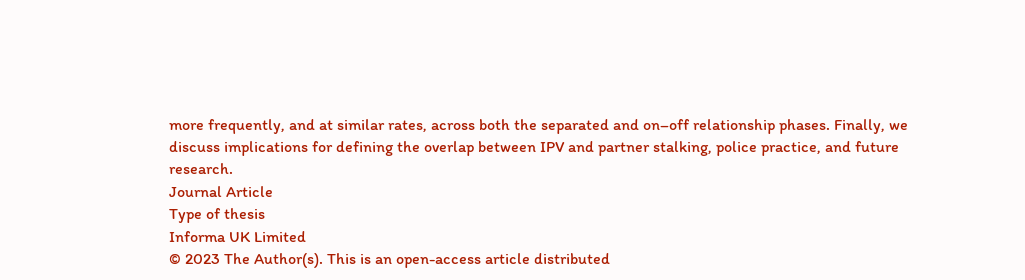more frequently, and at similar rates, across both the separated and on–off relationship phases. Finally, we discuss implications for defining the overlap between IPV and partner stalking, police practice, and future research.
Journal Article
Type of thesis
Informa UK Limited
© 2023 The Author(s). This is an open-access article distributed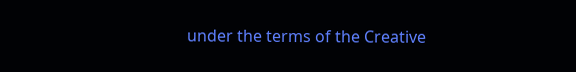under the terms of the Creative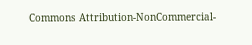Commons Attribution-NonCommercial-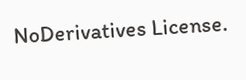NoDerivatives License.